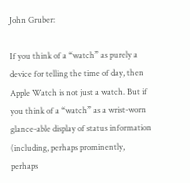John Gruber:

If you think of a “watch” as purely a device for telling the time of day, then Apple Watch is not just a watch. But if you think of a “watch” as a wrist-worn glance-able display of status information (including, perhaps prominently, perhaps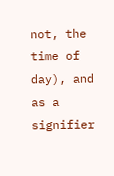not, the time of day), and as a signifier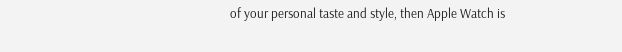of your personal taste and style, then Apple Watch is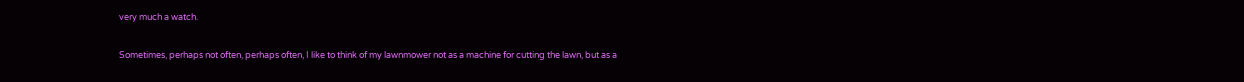very much a watch.

Sometimes, perhaps not often, perhaps often, I like to think of my lawnmower not as a machine for cutting the lawn, but as a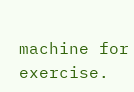machine for exercise.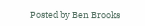Posted by Ben Brooks